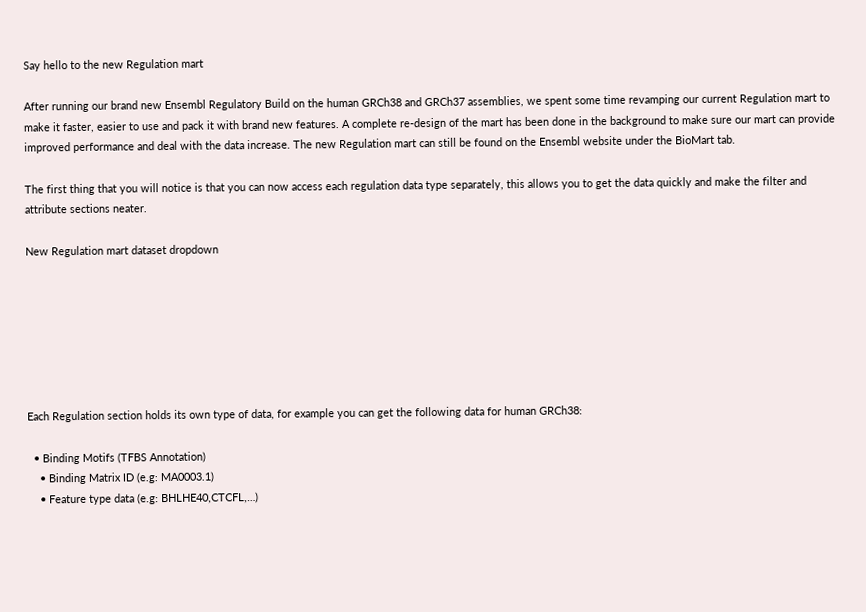Say hello to the new Regulation mart

After running our brand new Ensembl Regulatory Build on the human GRCh38 and GRCh37 assemblies, we spent some time revamping our current Regulation mart to make it faster, easier to use and pack it with brand new features. A complete re-design of the mart has been done in the background to make sure our mart can provide improved performance and deal with the data increase. The new Regulation mart can still be found on the Ensembl website under the BioMart tab.

The first thing that you will notice is that you can now access each regulation data type separately, this allows you to get the data quickly and make the filter and attribute sections neater.

New Regulation mart dataset dropdown







Each Regulation section holds its own type of data, for example you can get the following data for human GRCh38:

  • Binding Motifs (TFBS Annotation)
    • Binding Matrix ID (e.g: MA0003.1)
    • Feature type data (e.g: BHLHE40,CTCFL,…)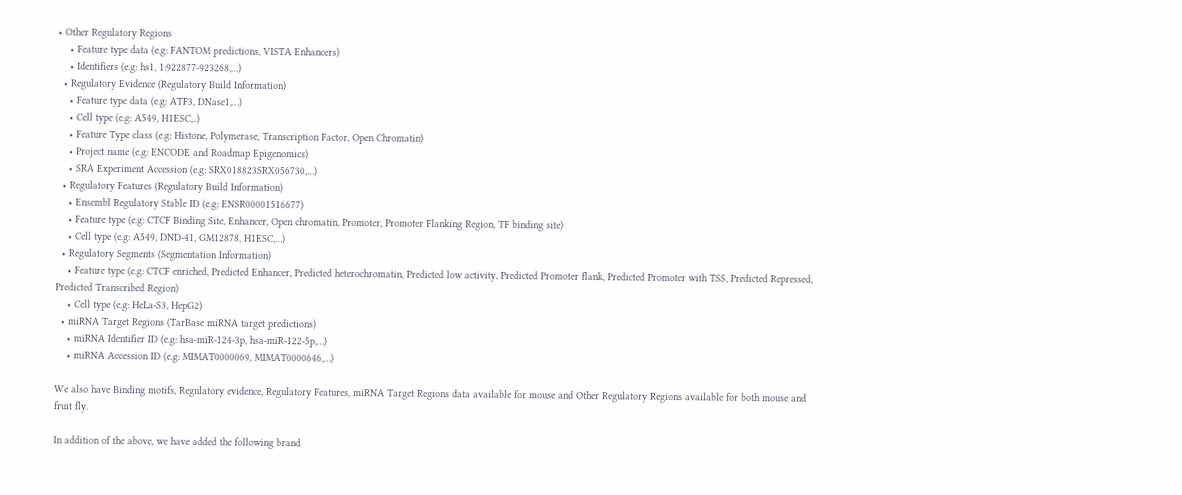• Other Regulatory Regions
    • Feature type data (e.g: FANTOM predictions, VISTA Enhancers)
    • Identifiers (e.g: hs1, 1:922877-923268,…)
  • Regulatory Evidence (Regulatory Build Information)
    • Feature type data (e.g: ATF3, DNase1,…)
    • Cell type (e.g: A549, H1ESC,..)
    • Feature Type class (e.g: Histone, Polymerase, Transcription Factor, Open Chromatin)
    • Project name (e.g: ENCODE and Roadmap Epigenomics)
    • SRA Experiment Accession (e.g: SRX018823SRX056730,…)
  • Regulatory Features (Regulatory Build Information)
    • Ensembl Regulatory Stable ID (e.g: ENSR00001516677)
    • Feature type (e.g: CTCF Binding Site, Enhancer, Open chromatin, Promoter, Promoter Flanking Region, TF binding site)
    • Cell type (e.g: A549, DND-41, GM12878, H1ESC,…)
  • Regulatory Segments (Segmentation Information)
    • Feature type (e.g: CTCF enriched, Predicted Enhancer, Predicted heterochromatin, Predicted low activity, Predicted Promoter flank, Predicted Promoter with TSS, Predicted Repressed, Predicted Transcribed Region)
    • Cell type (e.g: HeLa-S3, HepG2)
  • miRNA Target Regions (TarBase miRNA target predictions)
    • miRNA Identifier ID (e.g: hsa-miR-124-3p, hsa-miR-122-5p,…)
    • miRNA Accession ID (e.g: MIMAT0000069, MIMAT0000646,…)

We also have Binding motifs, Regulatory evidence, Regulatory Features, miRNA Target Regions data available for mouse and Other Regulatory Regions available for both mouse and fruit fly.

In addition of the above, we have added the following brand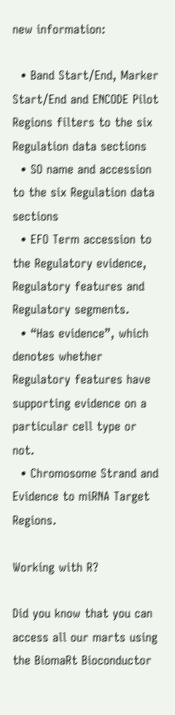new information:

  • Band Start/End, Marker Start/End and ENCODE Pilot Regions filters to the six Regulation data sections
  • SO name and accession to the six Regulation data sections
  • EFO Term accession to the Regulatory evidence, Regulatory features and Regulatory segments.
  • “Has evidence”, which denotes whether Regulatory features have supporting evidence on a particular cell type or not.
  • Chromosome Strand and Evidence to miRNA Target Regions.

Working with R?

Did you know that you can access all our marts using the BiomaRt Bioconductor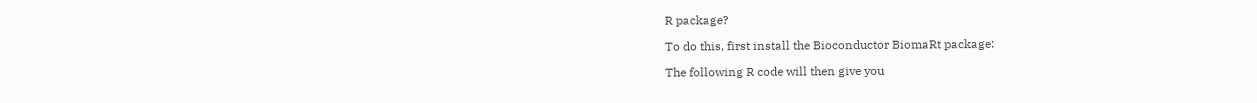R package?

To do this, first install the Bioconductor BiomaRt package:

The following R code will then give you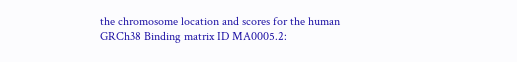the chromosome location and scores for the human GRCh38 Binding matrix ID MA0005.2: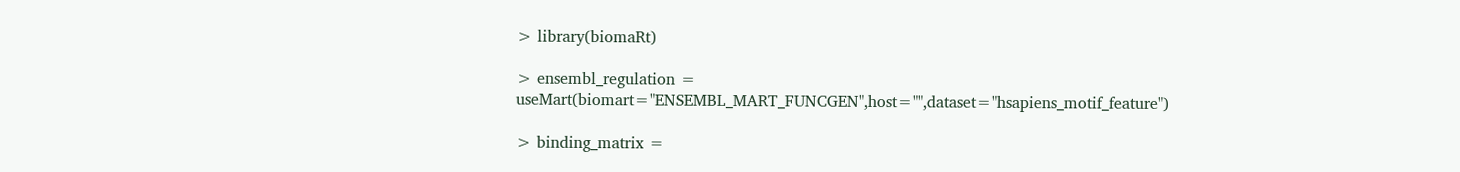> library(biomaRt)

> ensembl_regulation = useMart(biomart="ENSEMBL_MART_FUNCGEN",host="",dataset="hsapiens_motif_feature")

> binding_matrix =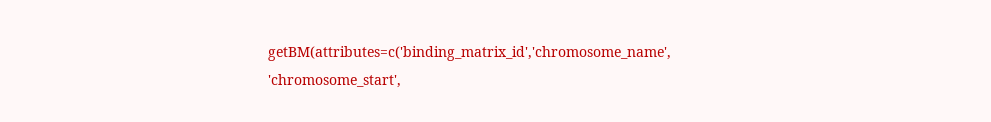getBM(attributes=c('binding_matrix_id','chromosome_name', 'chromosome_start',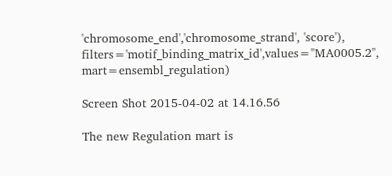'chromosome_end','chromosome_strand', 'score'), filters='motif_binding_matrix_id',values="MA0005.2", mart=ensembl_regulation)

Screen Shot 2015-04-02 at 14.16.56

The new Regulation mart is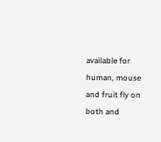available for human, mouse and fruit fly on both and